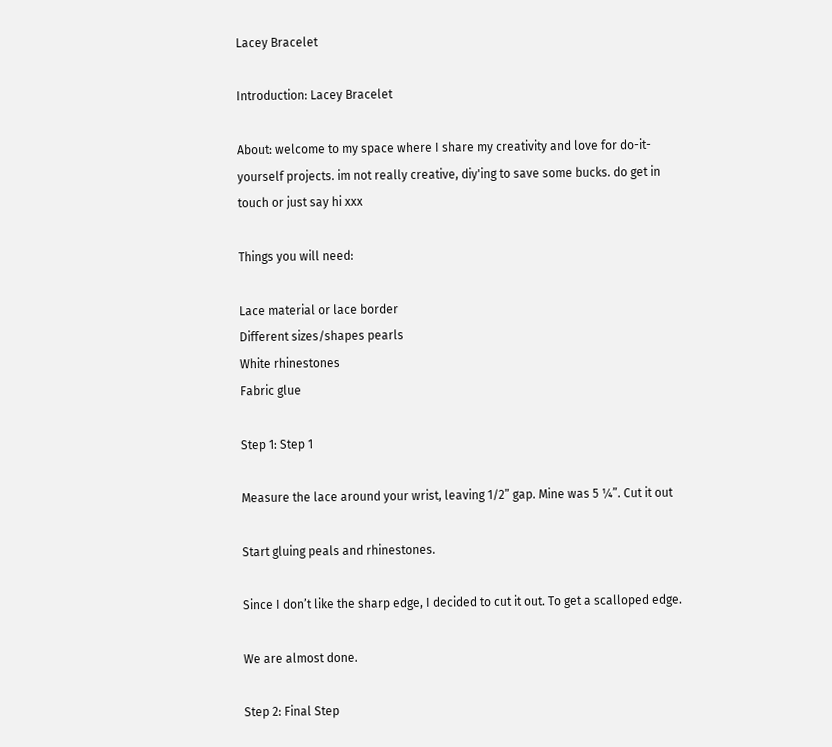Lacey Bracelet

Introduction: Lacey Bracelet

About: welcome to my space where I share my creativity and love for do-it-yourself projects. im not really creative, diy'ing to save some bucks. do get in touch or just say hi xxx

Things you will need:

Lace material or lace border
Different sizes/shapes pearls
White rhinestones
Fabric glue

Step 1: Step 1

Measure the lace around your wrist, leaving 1/2” gap. Mine was 5 ¼”. Cut it out

Start gluing peals and rhinestones.

Since I don’t like the sharp edge, I decided to cut it out. To get a scalloped edge.

We are almost done.

Step 2: Final Step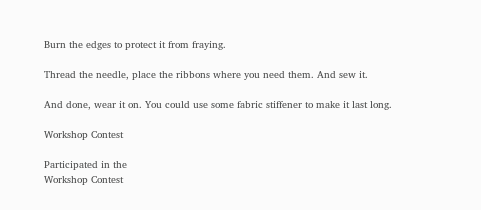Burn the edges to protect it from fraying.

Thread the needle, place the ribbons where you need them. And sew it.

And done, wear it on. You could use some fabric stiffener to make it last long.

Workshop Contest

Participated in the
Workshop Contest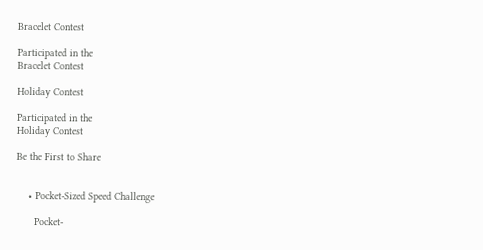Bracelet Contest

Participated in the
Bracelet Contest

Holiday Contest

Participated in the
Holiday Contest

Be the First to Share


    • Pocket-Sized Speed Challenge

      Pocket-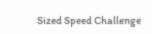Sized Speed Challenge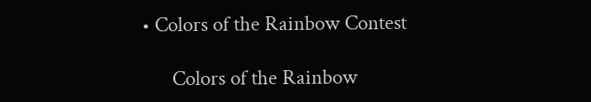• Colors of the Rainbow Contest

      Colors of the Rainbow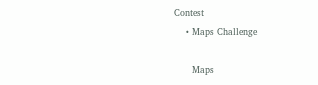Contest
    • Maps Challenge

      Maps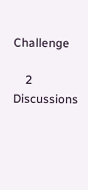Challenge

    2 Discussions